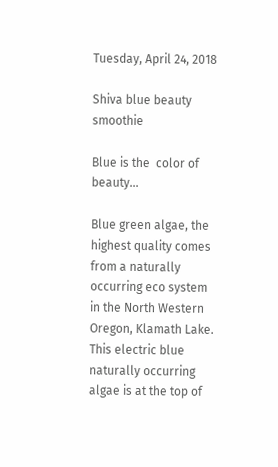Tuesday, April 24, 2018

Shiva blue beauty smoothie

Blue is the  color of beauty...

Blue green algae, the highest quality comes from a naturally occurring eco system in the North Western Oregon, Klamath Lake.
This electric blue naturally occurring algae is at the top of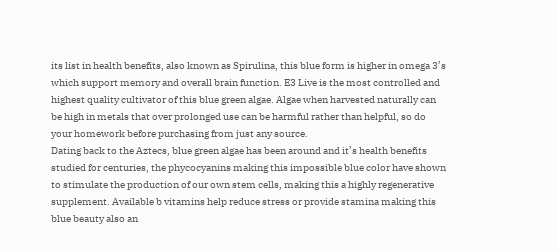its list in health benefits, also known as Spirulina, this blue form is higher in omega 3’s which support memory and overall brain function. E3 Live is the most controlled and highest quality cultivator of this blue green algae. Algae when harvested naturally can be high in metals that over prolonged use can be harmful rather than helpful, so do your homework before purchasing from just any source.
Dating back to the Aztecs, blue green algae has been around and it’s health benefits studied for centuries, the phycocyanins making this impossible blue color have shown to stimulate the production of our own stem cells, making this a highly regenerative supplement. Available b vitamins help reduce stress or provide stamina making this blue beauty also an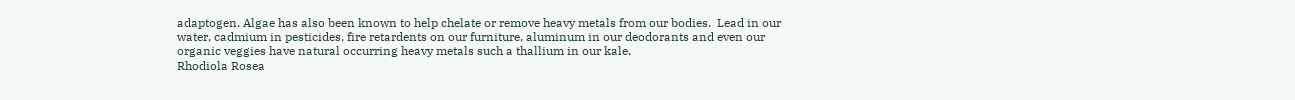adaptogen. Algae has also been known to help chelate or remove heavy metals from our bodies.  Lead in our water, cadmium in pesticides, fire retardents on our furniture, aluminum in our deodorants and even our organic veggies have natural occurring heavy metals such a thallium in our kale.
Rhodiola Rosea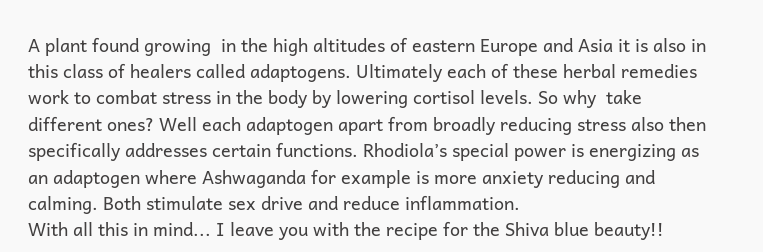A plant found growing  in the high altitudes of eastern Europe and Asia it is also in this class of healers called adaptogens. Ultimately each of these herbal remedies work to combat stress in the body by lowering cortisol levels. So why  take different ones? Well each adaptogen apart from broadly reducing stress also then specifically addresses certain functions. Rhodiola’s special power is energizing as an adaptogen where Ashwaganda for example is more anxiety reducing and calming. Both stimulate sex drive and reduce inflammation.
With all this in mind... I leave you with the recipe for the Shiva blue beauty!!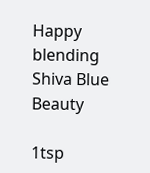Happy blending
Shiva Blue Beauty

1tsp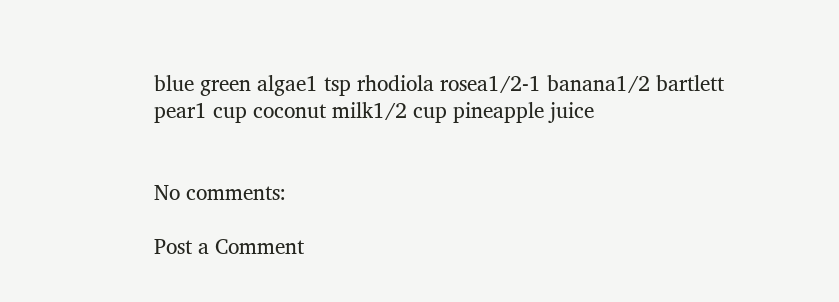blue green algae1 tsp rhodiola rosea1/2-1 banana1/2 bartlett pear1 cup coconut milk1/2 cup pineapple juice


No comments:

Post a Comment